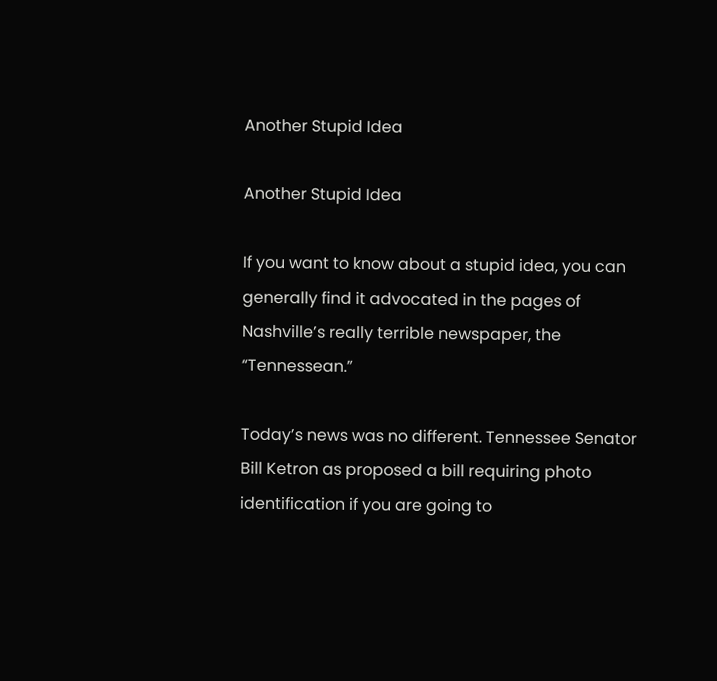Another Stupid Idea

Another Stupid Idea

If you want to know about a stupid idea, you can generally find it advocated in the pages of Nashville’s really terrible newspaper, the “Tennessean.”

Today’s news was no different. Tennessee Senator Bill Ketron as proposed a bill requiring photo identification if you are going to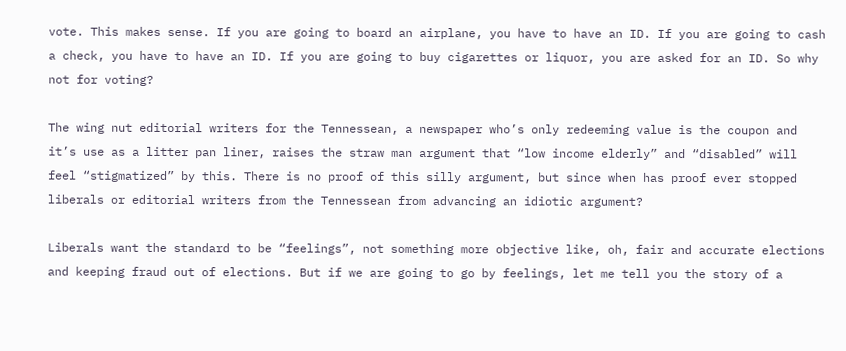vote. This makes sense. If you are going to board an airplane, you have to have an ID. If you are going to cash a check, you have to have an ID. If you are going to buy cigarettes or liquor, you are asked for an ID. So why not for voting?

The wing nut editorial writers for the Tennessean, a newspaper who’s only redeeming value is the coupon and it’s use as a litter pan liner, raises the straw man argument that “low income elderly” and “disabled” will feel “stigmatized” by this. There is no proof of this silly argument, but since when has proof ever stopped liberals or editorial writers from the Tennessean from advancing an idiotic argument?

Liberals want the standard to be “feelings”, not something more objective like, oh, fair and accurate elections and keeping fraud out of elections. But if we are going to go by feelings, let me tell you the story of a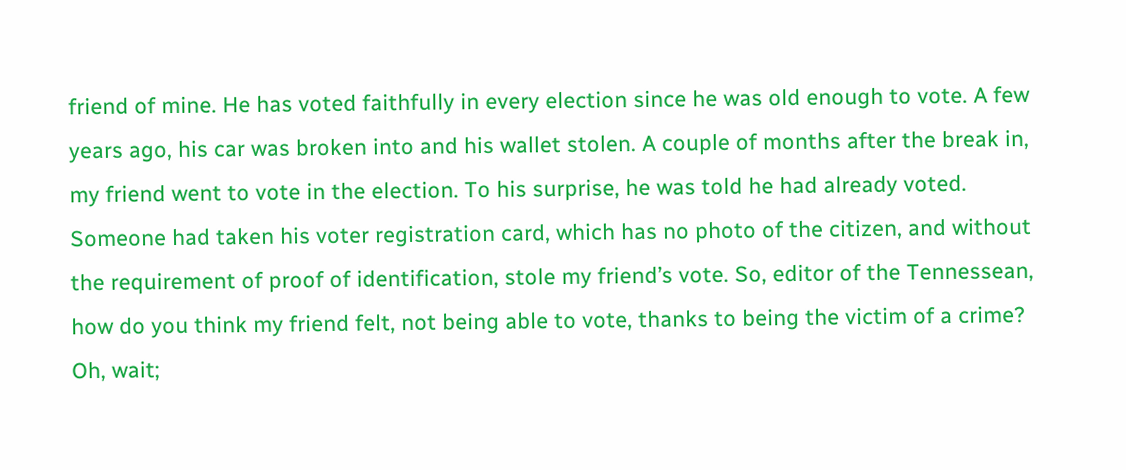friend of mine. He has voted faithfully in every election since he was old enough to vote. A few years ago, his car was broken into and his wallet stolen. A couple of months after the break in, my friend went to vote in the election. To his surprise, he was told he had already voted. Someone had taken his voter registration card, which has no photo of the citizen, and without the requirement of proof of identification, stole my friend’s vote. So, editor of the Tennessean, how do you think my friend felt, not being able to vote, thanks to being the victim of a crime? Oh, wait;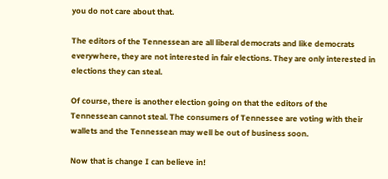you do not care about that.

The editors of the Tennessean are all liberal democrats and like democrats everywhere, they are not interested in fair elections. They are only interested in elections they can steal.

Of course, there is another election going on that the editors of the Tennessean cannot steal. The consumers of Tennessee are voting with their wallets and the Tennessean may well be out of business soon.

Now that is change I can believe in!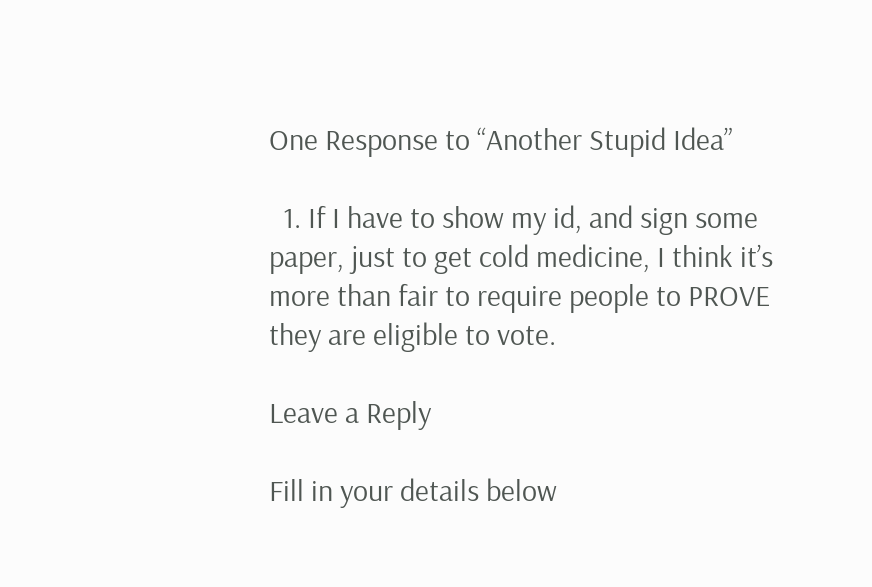One Response to “Another Stupid Idea”

  1. If I have to show my id, and sign some paper, just to get cold medicine, I think it’s more than fair to require people to PROVE they are eligible to vote.

Leave a Reply

Fill in your details below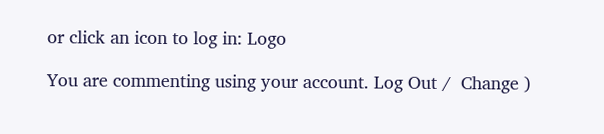or click an icon to log in: Logo

You are commenting using your account. Log Out /  Change )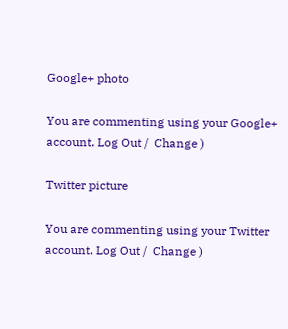Google+ photo

You are commenting using your Google+ account. Log Out /  Change )

Twitter picture

You are commenting using your Twitter account. Log Out /  Change )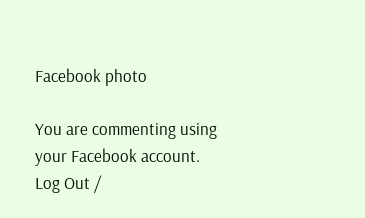Facebook photo

You are commenting using your Facebook account. Log Out /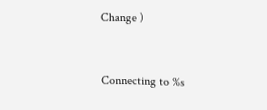Change )


Connecting to %s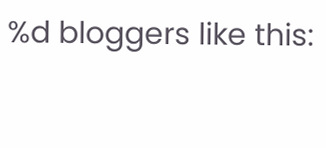%d bloggers like this: